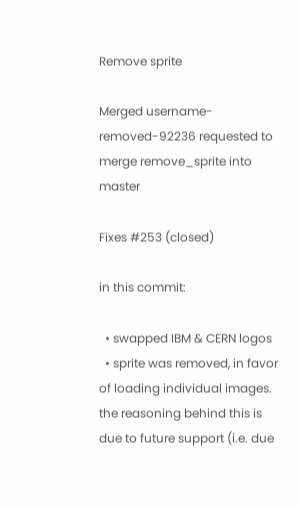Remove sprite

Merged username-removed-92236 requested to merge remove_sprite into master

Fixes #253 (closed)

in this commit:

  • swapped IBM & CERN logos
  • sprite was removed, in favor of loading individual images. the reasoning behind this is due to future support (i.e. due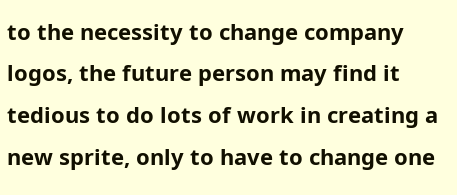to the necessity to change company logos, the future person may find it tedious to do lots of work in creating a new sprite, only to have to change one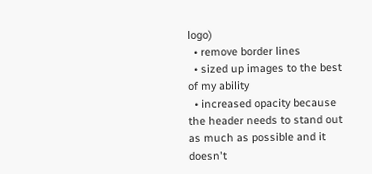logo)
  • remove border lines
  • sized up images to the best of my ability
  • increased opacity because the header needs to stand out as much as possible and it doesn't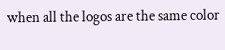when all the logos are the same color